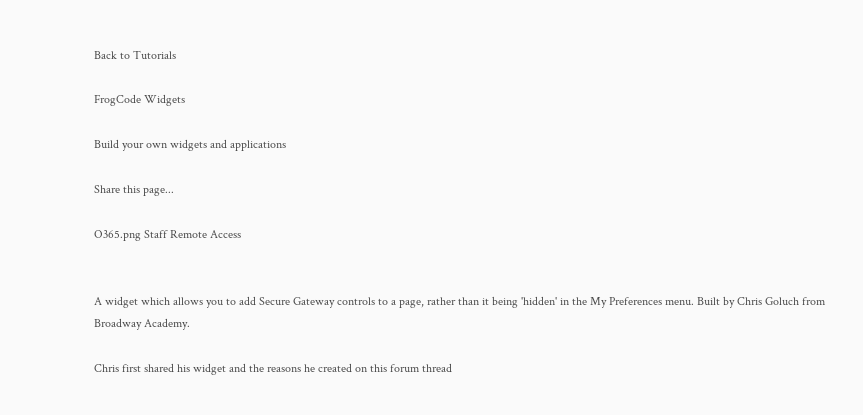Back to Tutorials

FrogCode Widgets

Build your own widgets and applications

Share this page...

O365.png Staff Remote Access


A widget which allows you to add Secure Gateway controls to a page, rather than it being 'hidden' in the My Preferences menu. Built by Chris Goluch from Broadway Academy.

Chris first shared his widget and the reasons he created on this forum thread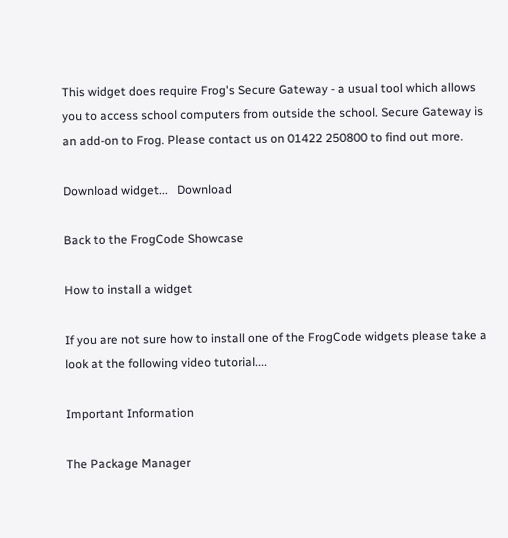This widget does require Frog's Secure Gateway - a usual tool which allows you to access school computers from outside the school. Secure Gateway is an add-on to Frog. Please contact us on 01422 250800 to find out more.

Download widget...   Download

Back to the FrogCode Showcase

How to install a widget

If you are not sure how to install one of the FrogCode widgets please take a look at the following video tutorial....

Important Information

The Package Manager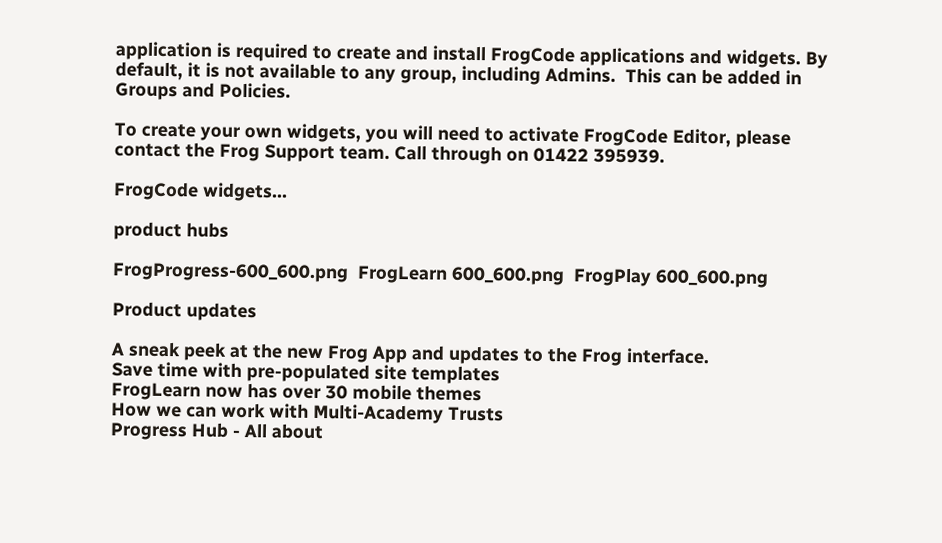application is required to create and install FrogCode applications and widgets. By default, it is not available to any group, including Admins.  This can be added in Groups and Policies.

To create your own widgets, you will need to activate FrogCode Editor, please contact the Frog Support team. Call through on 01422 395939.

FrogCode widgets...

product hubs

FrogProgress-600_600.png  FrogLearn 600_600.png  FrogPlay 600_600.png

Product updates

A sneak peek at the new Frog App and updates to the Frog interface.
Save time with pre-populated site templates
FrogLearn now has over 30 mobile themes
How we can work with Multi-Academy Trusts
Progress Hub - All about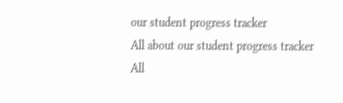our student progress tracker
All about our student progress tracker
All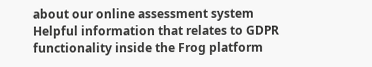about our online assessment system
Helpful information that relates to GDPR functionality inside the Frog platform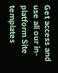Get access and use all our in-platform Site templates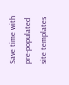Save time with pre-populated site templates